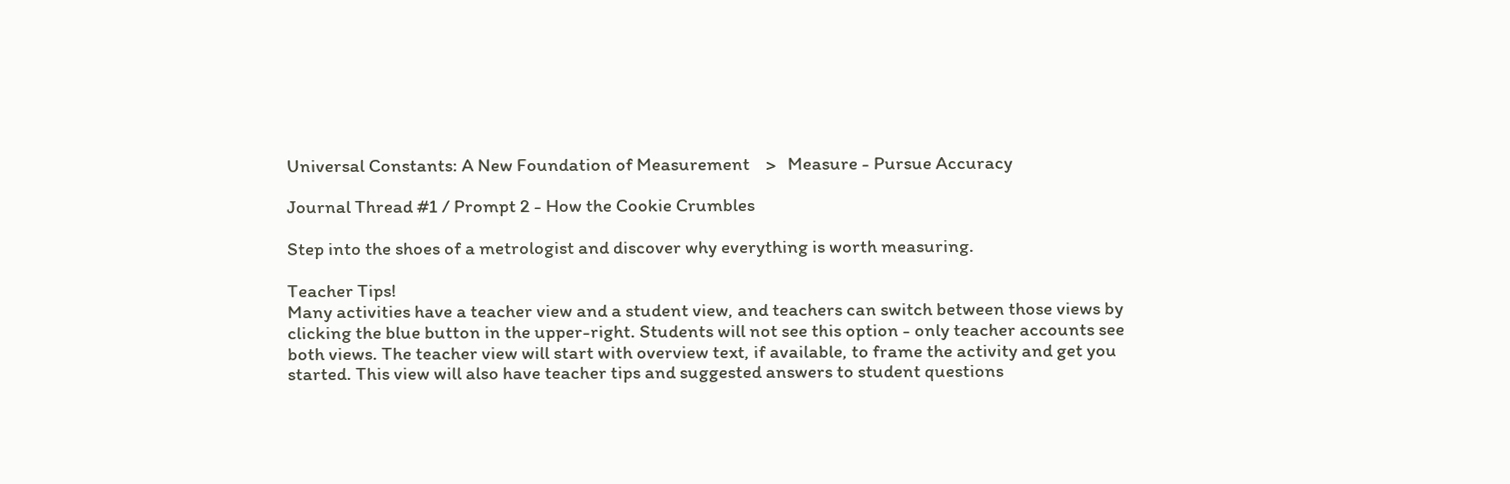Universal Constants: A New Foundation of Measurement    >   Measure - Pursue Accuracy

Journal Thread #1 / Prompt 2 - How the Cookie Crumbles

Step into the shoes of a metrologist and discover why everything is worth measuring.

Teacher Tips!
Many activities have a teacher view and a student view, and teachers can switch between those views by clicking the blue button in the upper-right. Students will not see this option - only teacher accounts see both views. The teacher view will start with overview text, if available, to frame the activity and get you started. This view will also have teacher tips and suggested answers to student questions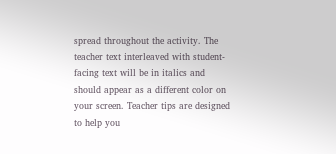spread throughout the activity. The teacher text interleaved with student-facing text will be in italics and should appear as a different color on your screen. Teacher tips are designed to help you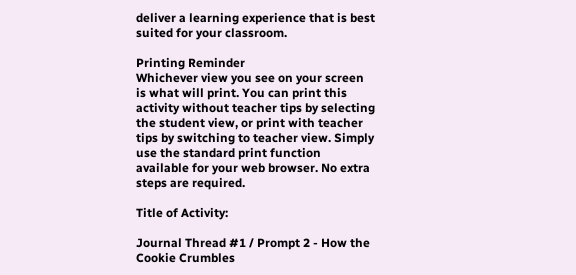deliver a learning experience that is best suited for your classroom.

Printing Reminder
Whichever view you see on your screen is what will print. You can print this activity without teacher tips by selecting the student view, or print with teacher tips by switching to teacher view. Simply use the standard print function available for your web browser. No extra steps are required.

Title of Activity:

Journal Thread #1 / Prompt 2 - How the Cookie Crumbles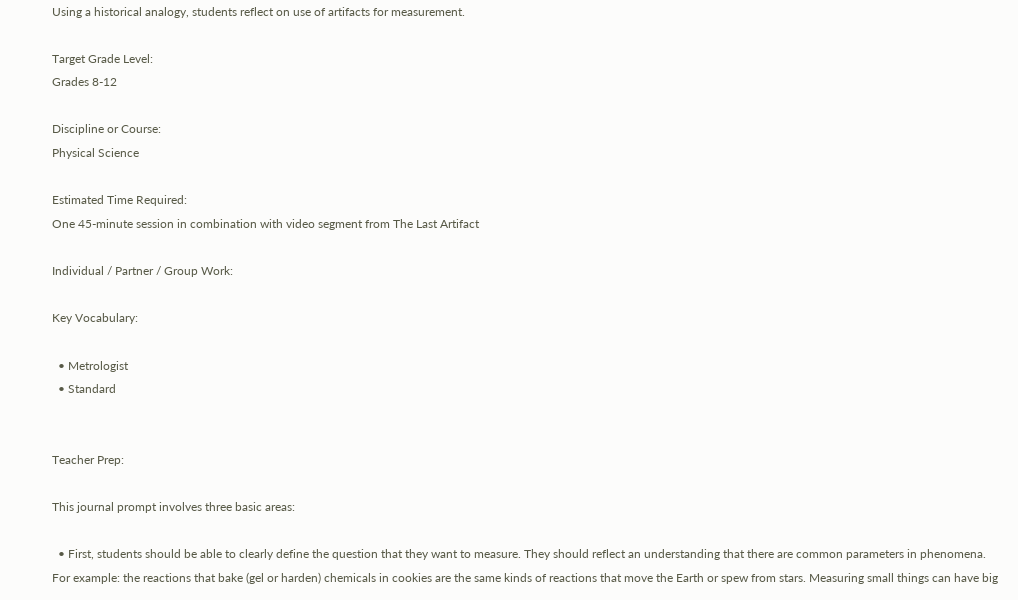Using a historical analogy, students reflect on use of artifacts for measurement.

Target Grade Level:
Grades 8-12

Discipline or Course:
Physical Science

Estimated Time Required:
One 45-minute session in combination with video segment from The Last Artifact

Individual / Partner / Group Work:

Key Vocabulary:

  • Metrologist
  • Standard


Teacher Prep:

This journal prompt involves three basic areas:

  • First, students should be able to clearly define the question that they want to measure. They should reflect an understanding that there are common parameters in phenomena. For example: the reactions that bake (gel or harden) chemicals in cookies are the same kinds of reactions that move the Earth or spew from stars. Measuring small things can have big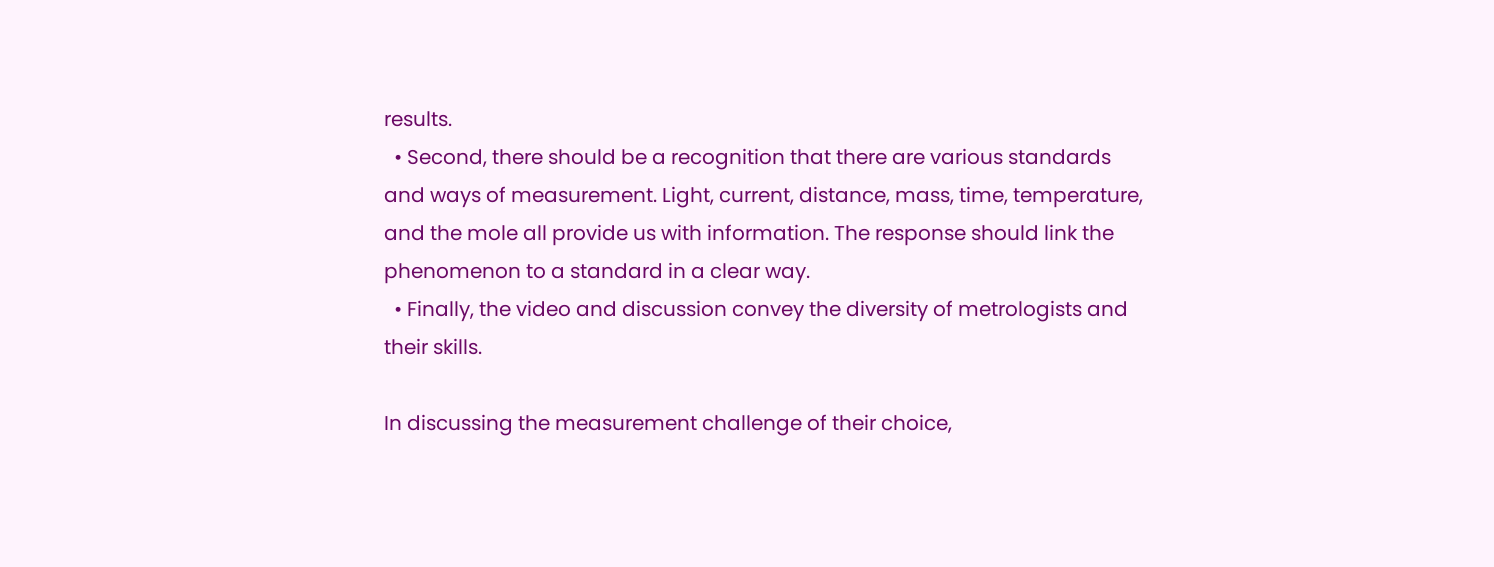results.
  • Second, there should be a recognition that there are various standards and ways of measurement. Light, current, distance, mass, time, temperature, and the mole all provide us with information. The response should link the phenomenon to a standard in a clear way.
  • Finally, the video and discussion convey the diversity of metrologists and their skills.

In discussing the measurement challenge of their choice,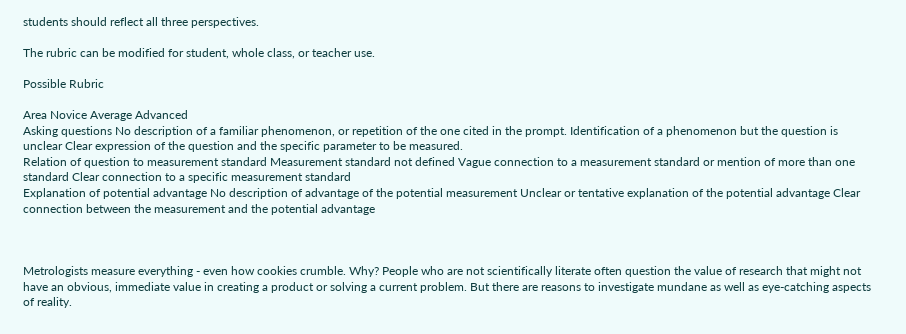students should reflect all three perspectives.

The rubric can be modified for student, whole class, or teacher use.

Possible Rubric

Area Novice Average Advanced
Asking questions No description of a familiar phenomenon, or repetition of the one cited in the prompt. Identification of a phenomenon but the question is unclear Clear expression of the question and the specific parameter to be measured.
Relation of question to measurement standard Measurement standard not defined Vague connection to a measurement standard or mention of more than one standard Clear connection to a specific measurement standard
Explanation of potential advantage No description of advantage of the potential measurement Unclear or tentative explanation of the potential advantage Clear connection between the measurement and the potential advantage



Metrologists measure everything - even how cookies crumble. Why? People who are not scientifically literate often question the value of research that might not have an obvious, immediate value in creating a product or solving a current problem. But there are reasons to investigate mundane as well as eye-catching aspects of reality.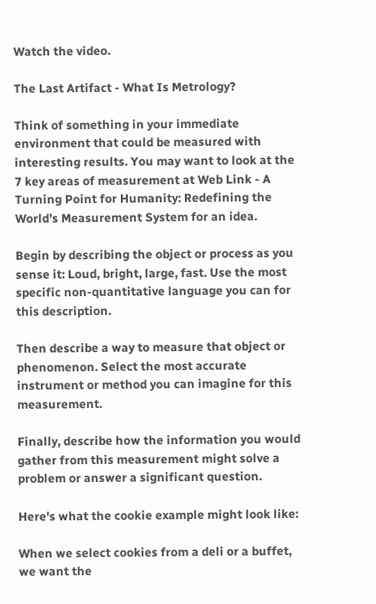Watch the video.

The Last Artifact - What Is Metrology?

Think of something in your immediate environment that could be measured with interesting results. You may want to look at the 7 key areas of measurement at Web Link - A Turning Point for Humanity: Redefining the World’s Measurement System for an idea.

Begin by describing the object or process as you sense it: Loud, bright, large, fast. Use the most specific non-quantitative language you can for this description.

Then describe a way to measure that object or phenomenon. Select the most accurate instrument or method you can imagine for this measurement.

Finally, describe how the information you would gather from this measurement might solve a problem or answer a significant question.

Here's what the cookie example might look like:

When we select cookies from a deli or a buffet, we want the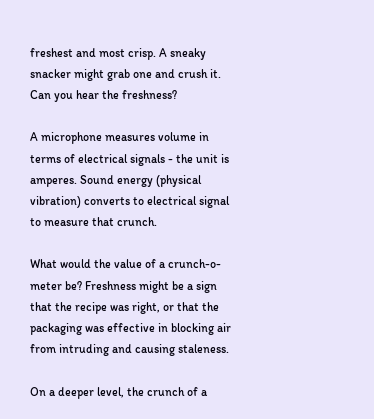freshest and most crisp. A sneaky snacker might grab one and crush it. Can you hear the freshness?

A microphone measures volume in terms of electrical signals - the unit is amperes. Sound energy (physical vibration) converts to electrical signal to measure that crunch.

What would the value of a crunch-o-meter be? Freshness might be a sign that the recipe was right, or that the packaging was effective in blocking air from intruding and causing staleness.

On a deeper level, the crunch of a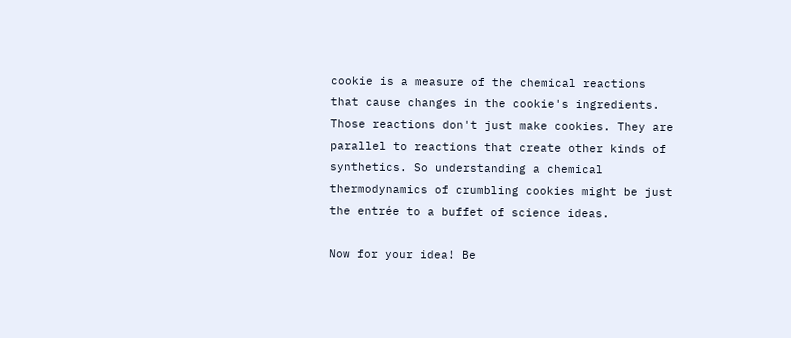cookie is a measure of the chemical reactions that cause changes in the cookie's ingredients. Those reactions don't just make cookies. They are parallel to reactions that create other kinds of synthetics. So understanding a chemical thermodynamics of crumbling cookies might be just the entrée to a buffet of science ideas.

Now for your idea! Be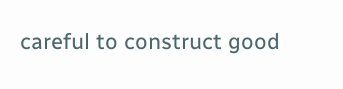careful to construct good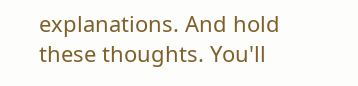explanations. And hold these thoughts. You'll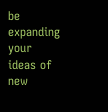be expanding your ideas of new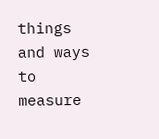things and ways to measure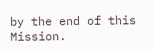by the end of this Mission.